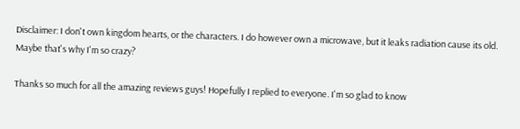Disclaimer: I don't own kingdom hearts, or the characters. I do however own a microwave, but it leaks radiation cause its old. Maybe that's why I'm so crazy?

Thanks so much for all the amazing reviews guys! Hopefully I replied to everyone. I'm so glad to know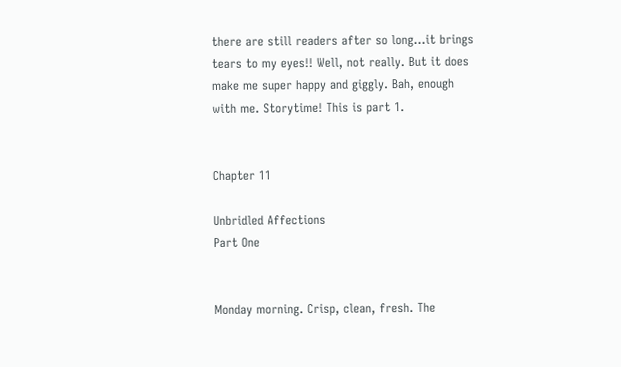there are still readers after so long...it brings tears to my eyes!! Well, not really. But it does make me super happy and giggly. Bah, enough with me. Storytime! This is part 1.


Chapter 11

Unbridled Affections
Part One


Monday morning. Crisp, clean, fresh. The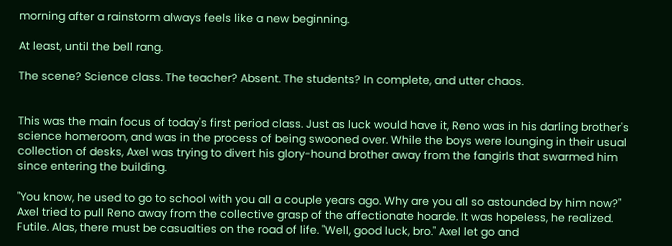morning after a rainstorm always feels like a new beginning.

At least, until the bell rang.

The scene? Science class. The teacher? Absent. The students? In complete, and utter chaos.


This was the main focus of today's first period class. Just as luck would have it, Reno was in his darling brother's science homeroom, and was in the process of being swooned over. While the boys were lounging in their usual collection of desks, Axel was trying to divert his glory-hound brother away from the fangirls that swarmed him since entering the building.

"You know, he used to go to school with you all a couple years ago. Why are you all so astounded by him now?" Axel tried to pull Reno away from the collective grasp of the affectionate hoarde. It was hopeless, he realized. Futile. Alas, there must be casualties on the road of life. "Well, good luck, bro." Axel let go and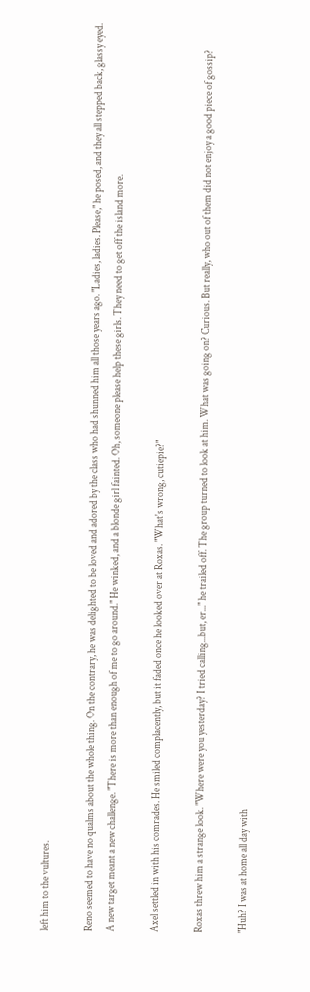left him to the vultures.

Reno seemed to have no qualms about the whole thing. On the contrary, he was delighted to be loved and adored by the class who had shunned him all those years ago. "Ladies, ladies. Please," he posed, and they all stepped back, glassy eyed. A new target meant a new challenge. "There is more than enough of me to go around." He winked, and a blonde girl fainted. Oh, someone please help these girls. They need to get off the island more.

Axel settled in with his comrades. He smiled complacently, but it faded once he looked over at Roxas. "What's wrong, cutiepie?"

Roxas threw him a strange look. "Where were you yesterday? I tried calling...but, er..." he trailed off. The group turned to look at him. What was going on? Curious. But really, who out of them did not enjoy a good piece of gossip?

"Huh? I was at home all day with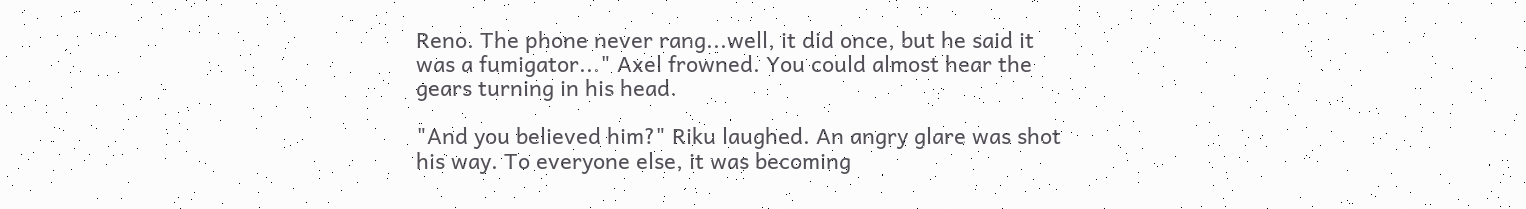Reno. The phone never rang...well, it did once, but he said it was a fumigator..." Axel frowned. You could almost hear the gears turning in his head.

"And you believed him?" Riku laughed. An angry glare was shot his way. To everyone else, it was becoming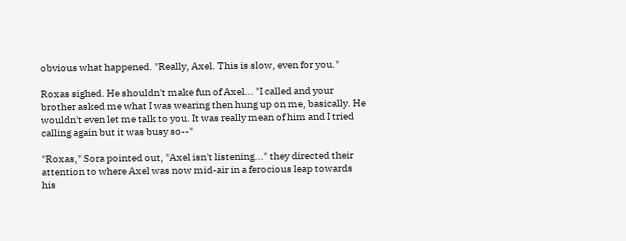obvious what happened. "Really, Axel. This is slow, even for you."

Roxas sighed. He shouldn't make fun of Axel... "I called and your brother asked me what I was wearing then hung up on me, basically. He wouldn't even let me talk to you. It was really mean of him and I tried calling again but it was busy so--"

"Roxas," Sora pointed out, "Axel isn't listening..." they directed their attention to where Axel was now mid-air in a ferocious leap towards his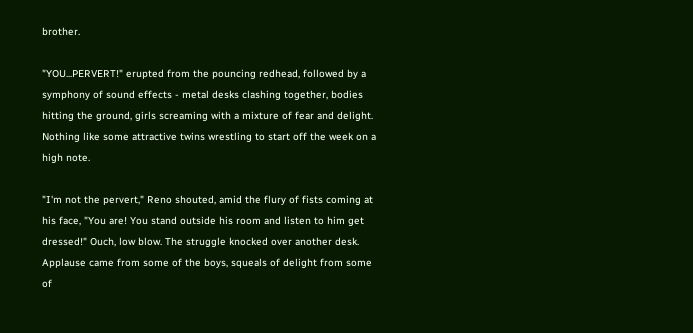brother.

"YOU...PERVERT!" erupted from the pouncing redhead, followed by a symphony of sound effects - metal desks clashing together, bodies hitting the ground, girls screaming with a mixture of fear and delight. Nothing like some attractive twins wrestling to start off the week on a high note.

"I'm not the pervert," Reno shouted, amid the flury of fists coming at his face, "You are! You stand outside his room and listen to him get dressed!" Ouch, low blow. The struggle knocked over another desk. Applause came from some of the boys, squeals of delight from some of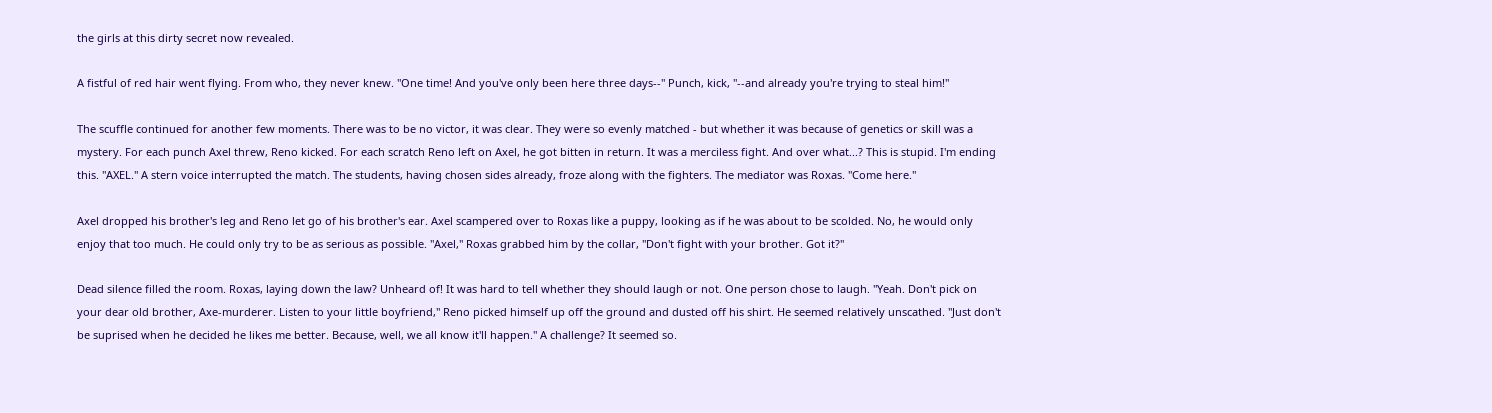the girls at this dirty secret now revealed.

A fistful of red hair went flying. From who, they never knew. "One time! And you've only been here three days--" Punch, kick, "--and already you're trying to steal him!"

The scuffle continued for another few moments. There was to be no victor, it was clear. They were so evenly matched - but whether it was because of genetics or skill was a mystery. For each punch Axel threw, Reno kicked. For each scratch Reno left on Axel, he got bitten in return. It was a merciless fight. And over what...? This is stupid. I'm ending this. "AXEL." A stern voice interrupted the match. The students, having chosen sides already, froze along with the fighters. The mediator was Roxas. "Come here."

Axel dropped his brother's leg and Reno let go of his brother's ear. Axel scampered over to Roxas like a puppy, looking as if he was about to be scolded. No, he would only enjoy that too much. He could only try to be as serious as possible. "Axel," Roxas grabbed him by the collar, "Don't fight with your brother. Got it?"

Dead silence filled the room. Roxas, laying down the law? Unheard of! It was hard to tell whether they should laugh or not. One person chose to laugh. "Yeah. Don't pick on your dear old brother, Axe-murderer. Listen to your little boyfriend," Reno picked himself up off the ground and dusted off his shirt. He seemed relatively unscathed. "Just don't be suprised when he decided he likes me better. Because, well, we all know it'll happen." A challenge? It seemed so.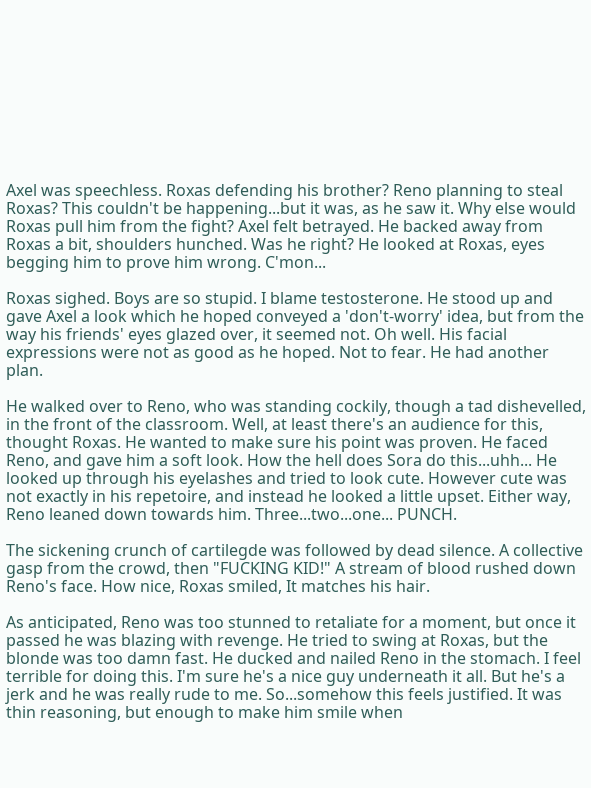Axel was speechless. Roxas defending his brother? Reno planning to steal Roxas? This couldn't be happening...but it was, as he saw it. Why else would Roxas pull him from the fight? Axel felt betrayed. He backed away from Roxas a bit, shoulders hunched. Was he right? He looked at Roxas, eyes begging him to prove him wrong. C'mon...

Roxas sighed. Boys are so stupid. I blame testosterone. He stood up and gave Axel a look which he hoped conveyed a 'don't-worry' idea, but from the way his friends' eyes glazed over, it seemed not. Oh well. His facial expressions were not as good as he hoped. Not to fear. He had another plan.

He walked over to Reno, who was standing cockily, though a tad dishevelled, in the front of the classroom. Well, at least there's an audience for this, thought Roxas. He wanted to make sure his point was proven. He faced Reno, and gave him a soft look. How the hell does Sora do this...uhh... He looked up through his eyelashes and tried to look cute. However cute was not exactly in his repetoire, and instead he looked a little upset. Either way, Reno leaned down towards him. Three...two...one... PUNCH.

The sickening crunch of cartilegde was followed by dead silence. A collective gasp from the crowd, then "FUCKING KID!" A stream of blood rushed down Reno's face. How nice, Roxas smiled, It matches his hair.

As anticipated, Reno was too stunned to retaliate for a moment, but once it passed he was blazing with revenge. He tried to swing at Roxas, but the blonde was too damn fast. He ducked and nailed Reno in the stomach. I feel terrible for doing this. I'm sure he's a nice guy underneath it all. But he's a jerk and he was really rude to me. So...somehow this feels justified. It was thin reasoning, but enough to make him smile when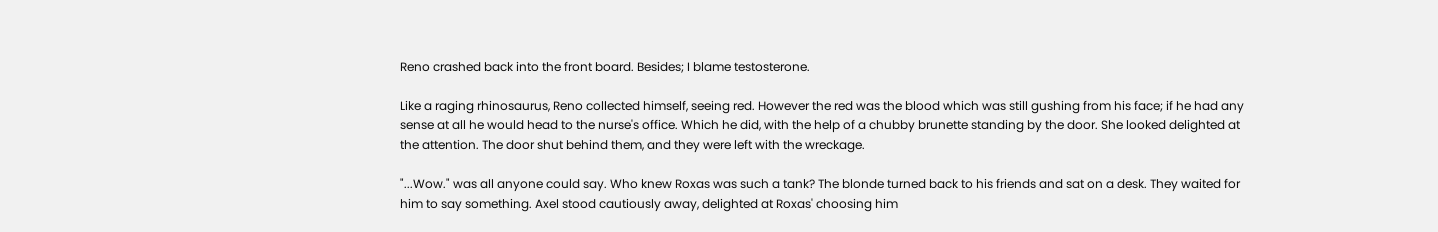Reno crashed back into the front board. Besides; I blame testosterone.

Like a raging rhinosaurus, Reno collected himself, seeing red. However the red was the blood which was still gushing from his face; if he had any sense at all he would head to the nurse's office. Which he did, with the help of a chubby brunette standing by the door. She looked delighted at the attention. The door shut behind them, and they were left with the wreckage.

"...Wow." was all anyone could say. Who knew Roxas was such a tank? The blonde turned back to his friends and sat on a desk. They waited for him to say something. Axel stood cautiously away, delighted at Roxas' choosing him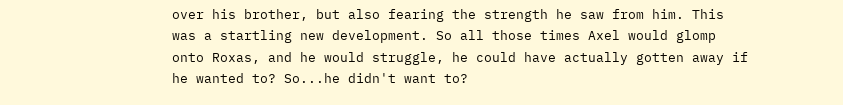over his brother, but also fearing the strength he saw from him. This was a startling new development. So all those times Axel would glomp onto Roxas, and he would struggle, he could have actually gotten away if he wanted to? So...he didn't want to?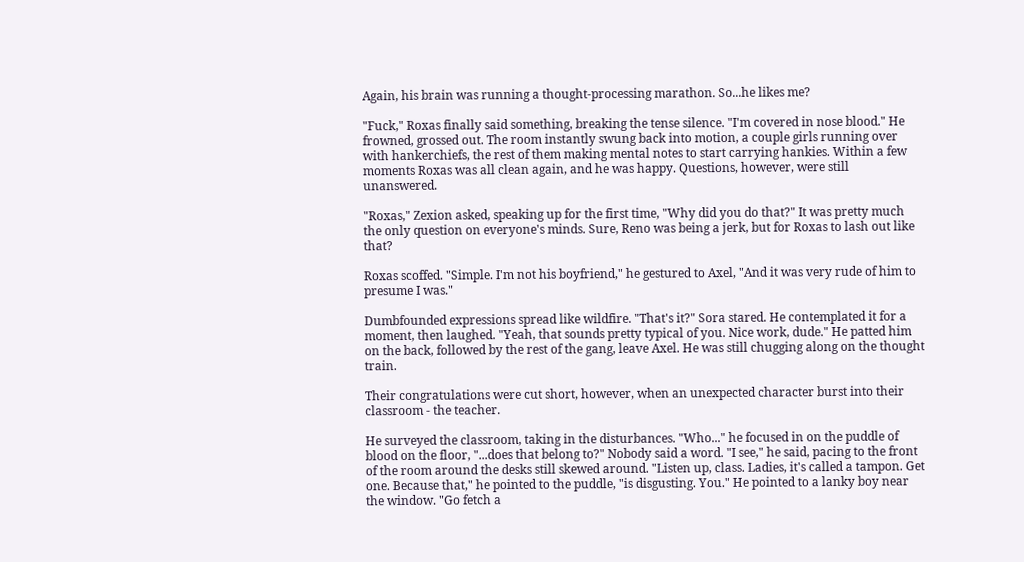Again, his brain was running a thought-processing marathon. So...he likes me?

"Fuck," Roxas finally said something, breaking the tense silence. "I'm covered in nose blood." He frowned, grossed out. The room instantly swung back into motion, a couple girls running over with hankerchiefs, the rest of them making mental notes to start carrying hankies. Within a few moments Roxas was all clean again, and he was happy. Questions, however, were still unanswered.

"Roxas," Zexion asked, speaking up for the first time, "Why did you do that?" It was pretty much the only question on everyone's minds. Sure, Reno was being a jerk, but for Roxas to lash out like that?

Roxas scoffed. "Simple. I'm not his boyfriend," he gestured to Axel, "And it was very rude of him to presume I was."

Dumbfounded expressions spread like wildfire. "That's it?" Sora stared. He contemplated it for a moment, then laughed. "Yeah, that sounds pretty typical of you. Nice work, dude." He patted him on the back, followed by the rest of the gang, leave Axel. He was still chugging along on the thought train.

Their congratulations were cut short, however, when an unexpected character burst into their classroom - the teacher.

He surveyed the classroom, taking in the disturbances. "Who..." he focused in on the puddle of blood on the floor, "...does that belong to?" Nobody said a word. "I see," he said, pacing to the front of the room around the desks still skewed around. "Listen up, class. Ladies, it's called a tampon. Get one. Because that," he pointed to the puddle, "is disgusting. You." He pointed to a lanky boy near the window. "Go fetch a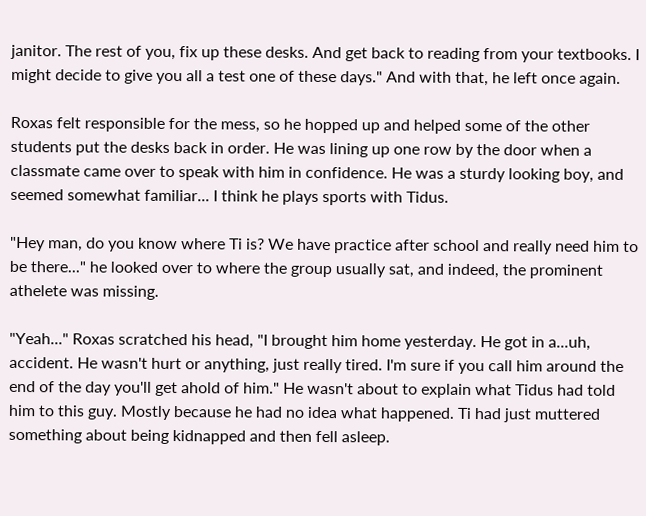janitor. The rest of you, fix up these desks. And get back to reading from your textbooks. I might decide to give you all a test one of these days." And with that, he left once again.

Roxas felt responsible for the mess, so he hopped up and helped some of the other students put the desks back in order. He was lining up one row by the door when a classmate came over to speak with him in confidence. He was a sturdy looking boy, and seemed somewhat familiar... I think he plays sports with Tidus.

"Hey man, do you know where Ti is? We have practice after school and really need him to be there..." he looked over to where the group usually sat, and indeed, the prominent athelete was missing.

"Yeah..." Roxas scratched his head, "I brought him home yesterday. He got in a...uh, accident. He wasn't hurt or anything, just really tired. I'm sure if you call him around the end of the day you'll get ahold of him." He wasn't about to explain what Tidus had told him to this guy. Mostly because he had no idea what happened. Ti had just muttered something about being kidnapped and then fell asleep.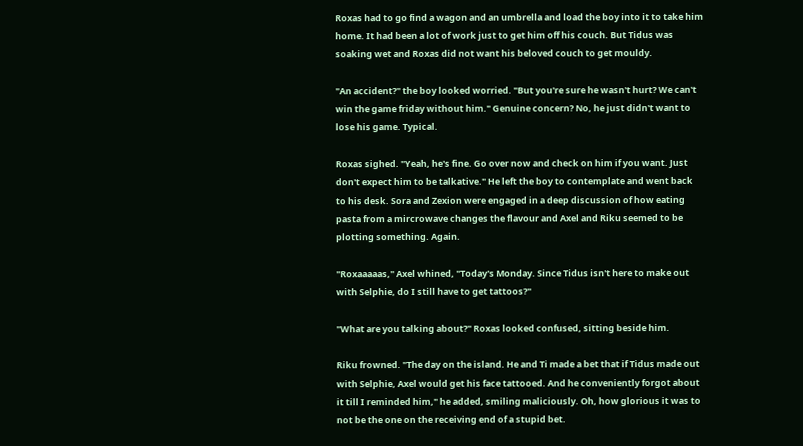Roxas had to go find a wagon and an umbrella and load the boy into it to take him home. It had been a lot of work just to get him off his couch. But Tidus was soaking wet and Roxas did not want his beloved couch to get mouldy.

"An accident?" the boy looked worried. "But you're sure he wasn't hurt? We can't win the game friday without him." Genuine concern? No, he just didn't want to lose his game. Typical.

Roxas sighed. "Yeah, he's fine. Go over now and check on him if you want. Just don't expect him to be talkative." He left the boy to contemplate and went back to his desk. Sora and Zexion were engaged in a deep discussion of how eating pasta from a mircrowave changes the flavour and Axel and Riku seemed to be plotting something. Again.

"Roxaaaaas," Axel whined, "Today's Monday. Since Tidus isn't here to make out with Selphie, do I still have to get tattoos?"

"What are you talking about?" Roxas looked confused, sitting beside him.

Riku frowned. "The day on the island. He and Ti made a bet that if Tidus made out with Selphie, Axel would get his face tattooed. And he conveniently forgot about it till I reminded him," he added, smiling maliciously. Oh, how glorious it was to not be the one on the receiving end of a stupid bet.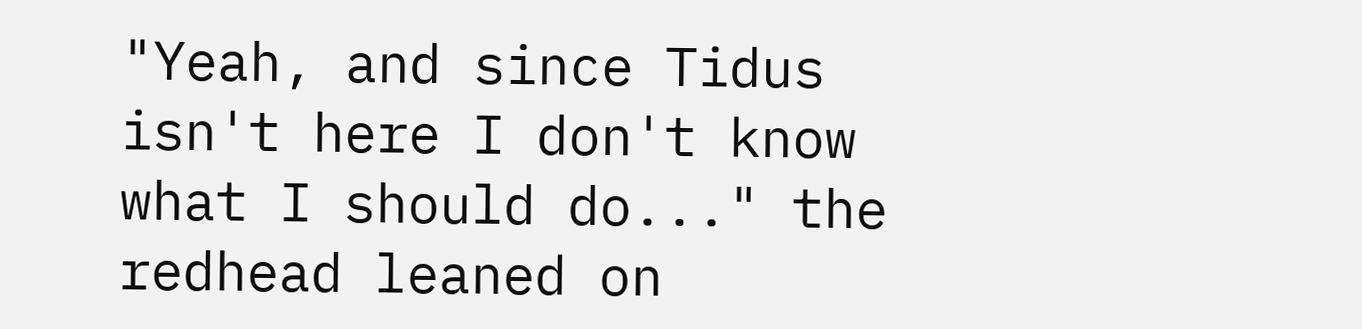"Yeah, and since Tidus isn't here I don't know what I should do..." the redhead leaned on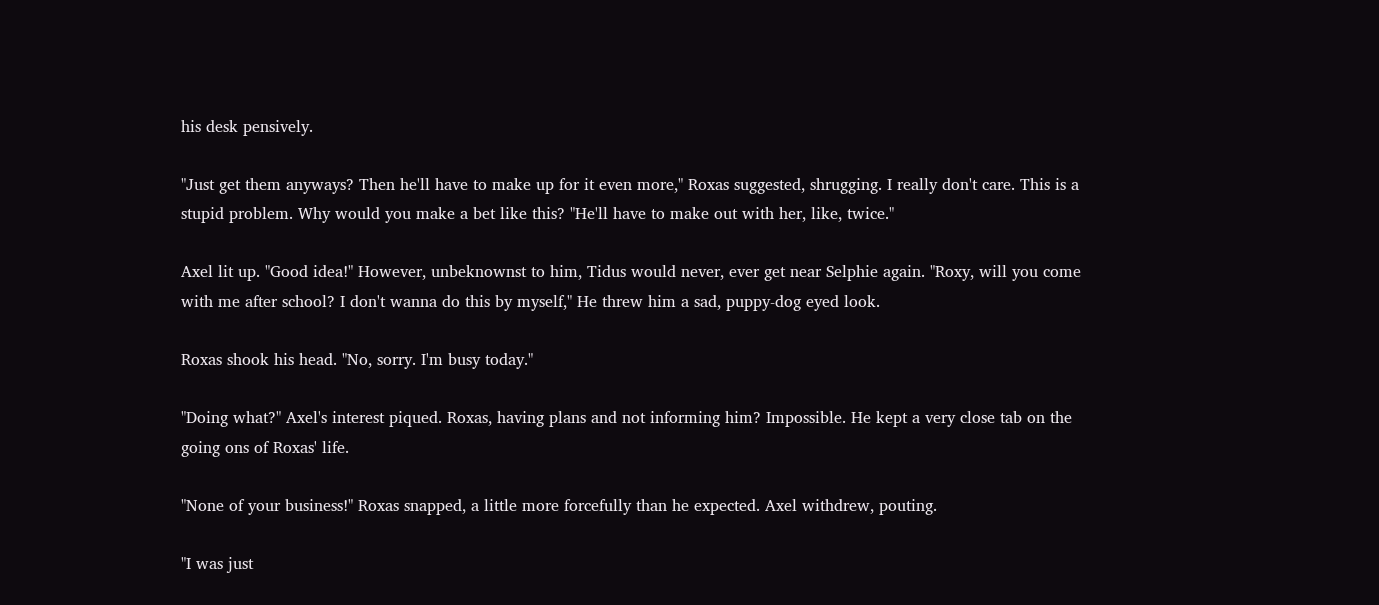his desk pensively.

"Just get them anyways? Then he'll have to make up for it even more," Roxas suggested, shrugging. I really don't care. This is a stupid problem. Why would you make a bet like this? "He'll have to make out with her, like, twice."

Axel lit up. "Good idea!" However, unbeknownst to him, Tidus would never, ever get near Selphie again. "Roxy, will you come with me after school? I don't wanna do this by myself," He threw him a sad, puppy-dog eyed look.

Roxas shook his head. "No, sorry. I'm busy today."

"Doing what?" Axel's interest piqued. Roxas, having plans and not informing him? Impossible. He kept a very close tab on the going ons of Roxas' life.

"None of your business!" Roxas snapped, a little more forcefully than he expected. Axel withdrew, pouting.

"I was just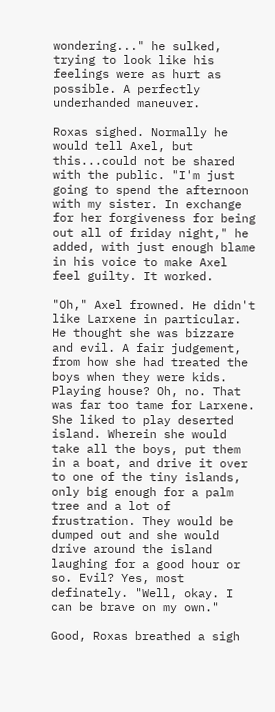wondering..." he sulked, trying to look like his feelings were as hurt as possible. A perfectly underhanded maneuver.

Roxas sighed. Normally he would tell Axel, but this...could not be shared with the public. "I'm just going to spend the afternoon with my sister. In exchange for her forgiveness for being out all of friday night," he added, with just enough blame in his voice to make Axel feel guilty. It worked.

"Oh," Axel frowned. He didn't like Larxene in particular. He thought she was bizzare and evil. A fair judgement, from how she had treated the boys when they were kids. Playing house? Oh, no. That was far too tame for Larxene. She liked to play deserted island. Wherein she would take all the boys, put them in a boat, and drive it over to one of the tiny islands, only big enough for a palm tree and a lot of frustration. They would be dumped out and she would drive around the island laughing for a good hour or so. Evil? Yes, most definately. "Well, okay. I can be brave on my own."

Good, Roxas breathed a sigh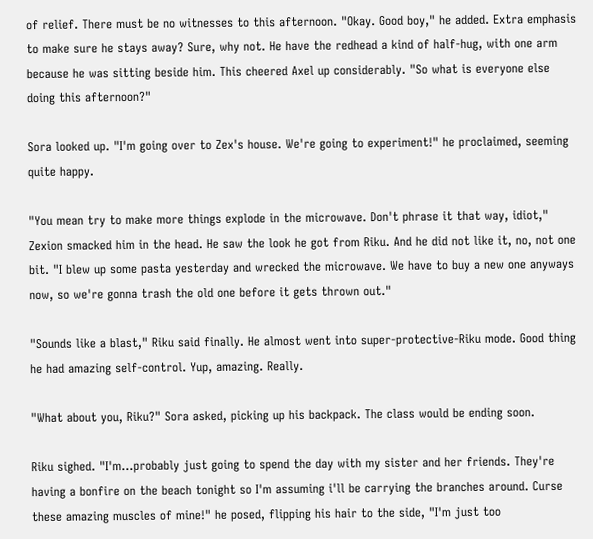of relief. There must be no witnesses to this afternoon. "Okay. Good boy," he added. Extra emphasis to make sure he stays away? Sure, why not. He have the redhead a kind of half-hug, with one arm because he was sitting beside him. This cheered Axel up considerably. "So what is everyone else doing this afternoon?"

Sora looked up. "I'm going over to Zex's house. We're going to experiment!" he proclaimed, seeming quite happy.

"You mean try to make more things explode in the microwave. Don't phrase it that way, idiot," Zexion smacked him in the head. He saw the look he got from Riku. And he did not like it, no, not one bit. "I blew up some pasta yesterday and wrecked the microwave. We have to buy a new one anyways now, so we're gonna trash the old one before it gets thrown out."

"Sounds like a blast," Riku said finally. He almost went into super-protective-Riku mode. Good thing he had amazing self-control. Yup, amazing. Really.

"What about you, Riku?" Sora asked, picking up his backpack. The class would be ending soon.

Riku sighed. "I'm...probably just going to spend the day with my sister and her friends. They're having a bonfire on the beach tonight so I'm assuming i'll be carrying the branches around. Curse these amazing muscles of mine!" he posed, flipping his hair to the side, "I'm just too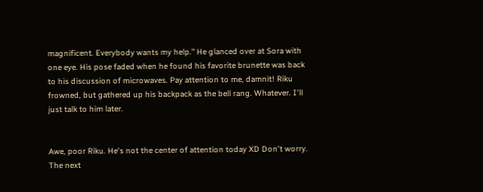magnificent. Everybody wants my help." He glanced over at Sora with one eye. His pose faded when he found his favorite brunette was back to his discussion of microwaves. Pay attention to me, damnit! Riku frowned, but gathered up his backpack as the bell rang. Whatever. I'll just talk to him later.


Awe, poor Riku. He's not the center of attention today XD Don't worry. The next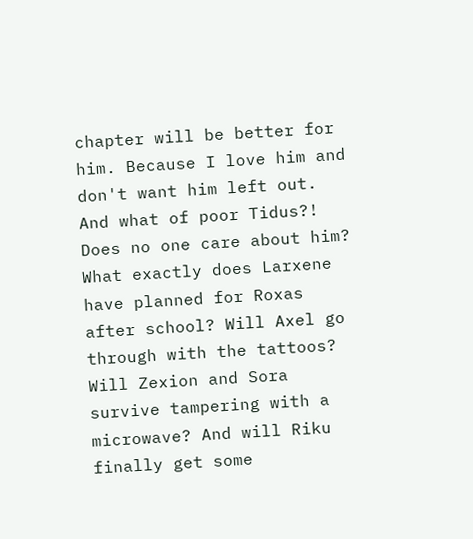chapter will be better for him. Because I love him and don't want him left out. And what of poor Tidus?! Does no one care about him? What exactly does Larxene have planned for Roxas after school? Will Axel go through with the tattoos? Will Zexion and Sora survive tampering with a microwave? And will Riku finally get some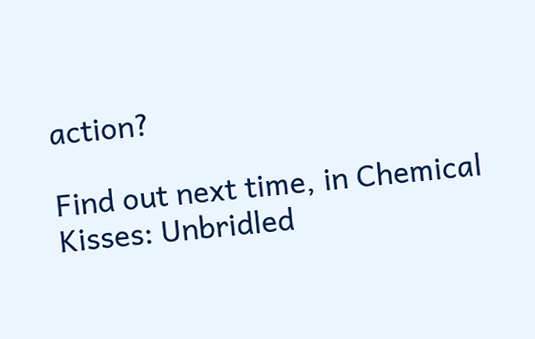action?

Find out next time, in Chemical Kisses: Unbridled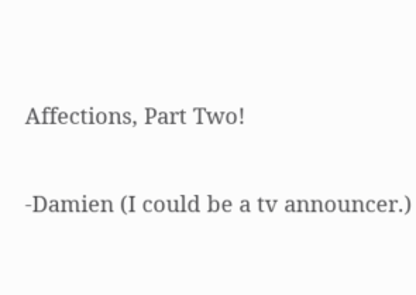Affections, Part Two!

-Damien (I could be a tv announcer.)